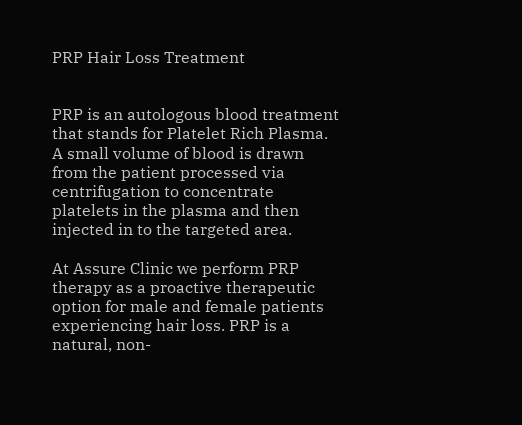PRP Hair Loss Treatment


PRP is an autologous blood treatment that stands for Platelet Rich Plasma. A small volume of blood is drawn from the patient processed via centrifugation to concentrate platelets in the plasma and then injected in to the targeted area.

At Assure Clinic we perform PRP therapy as a proactive therapeutic option for male and female patients experiencing hair loss. PRP is a natural, non-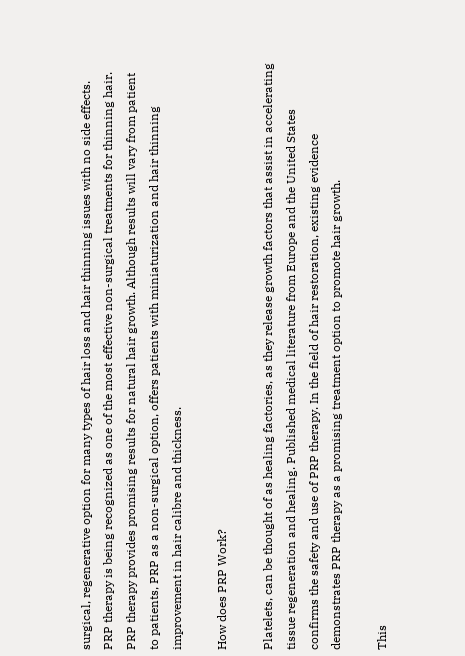surgical, regenerative option for many types of hair loss and hair thinning issues with no side effects. PRP therapy is being recognized as one of the most effective non-surgical treatments for thinning hair. PRP therapy provides promising results for natural hair growth. Although results will vary from patient to patients, PRP as a non-surgical option, offers patients with miniaturization and hair thinning improvement in hair calibre and thickness.

How does PRP Work?

Platelets, can be thought of as healing factories, as they release growth factors that assist in accelerating tissue regeneration and healing. Published medical literature from Europe and the United States confirms the safety and use of PRP therapy. In the field of hair restoration, existing evidence demonstrates PRP therapy as a promising treatment option to promote hair growth.

This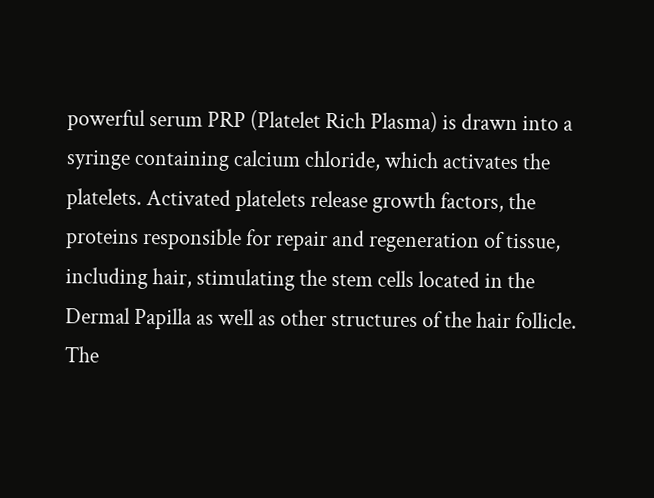powerful serum PRP (Platelet Rich Plasma) is drawn into a syringe containing calcium chloride, which activates the platelets. Activated platelets release growth factors, the proteins responsible for repair and regeneration of tissue, including hair, stimulating the stem cells located in the Dermal Papilla as well as other structures of the hair follicle. The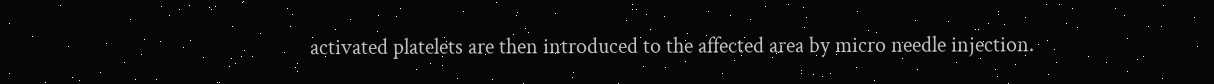activated platelets are then introduced to the affected area by micro needle injection.